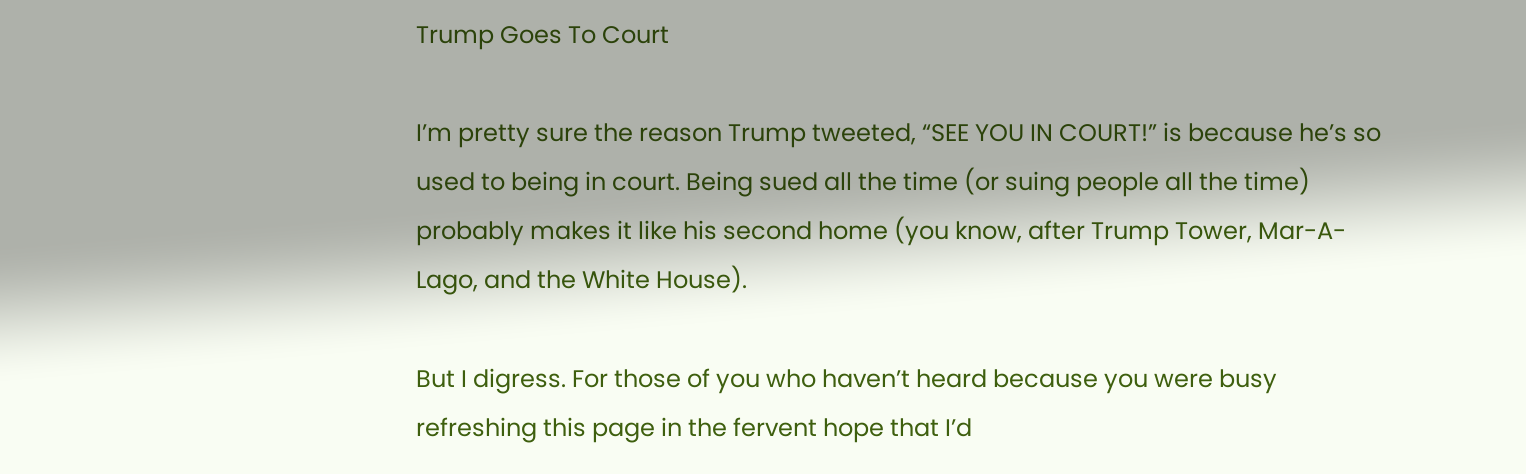Trump Goes To Court

I’m pretty sure the reason Trump tweeted, “SEE YOU IN COURT!” is because he’s so used to being in court. Being sued all the time (or suing people all the time) probably makes it like his second home (you know, after Trump Tower, Mar-A-Lago, and the White House).

But I digress. For those of you who haven’t heard because you were busy refreshing this page in the fervent hope that I’d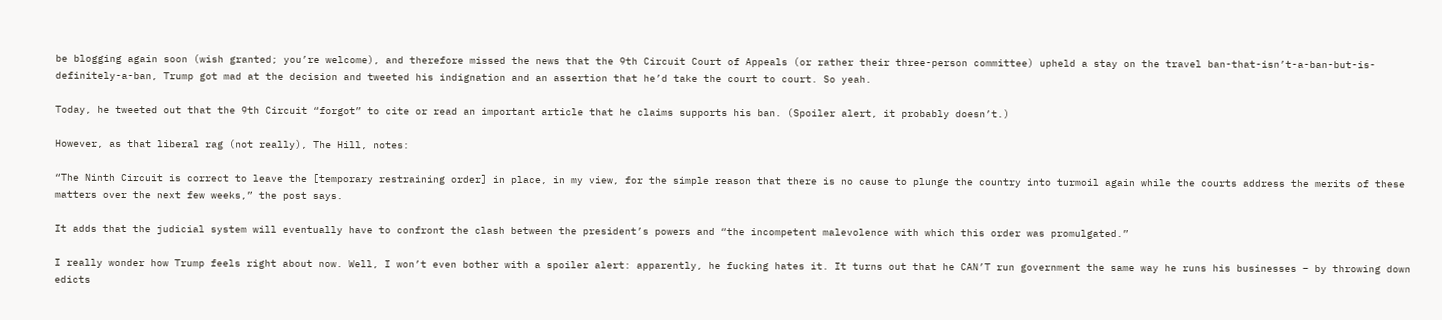be blogging again soon (wish granted; you’re welcome), and therefore missed the news that the 9th Circuit Court of Appeals (or rather their three-person committee) upheld a stay on the travel ban-that-isn’t-a-ban-but-is-definitely-a-ban, Trump got mad at the decision and tweeted his indignation and an assertion that he’d take the court to court. So yeah.

Today, he tweeted out that the 9th Circuit “forgot” to cite or read an important article that he claims supports his ban. (Spoiler alert, it probably doesn’t.)

However, as that liberal rag (not really), The Hill, notes:

“The Ninth Circuit is correct to leave the [temporary restraining order] in place, in my view, for the simple reason that there is no cause to plunge the country into turmoil again while the courts address the merits of these matters over the next few weeks,” the post says.

It adds that the judicial system will eventually have to confront the clash between the president’s powers and “the incompetent malevolence with which this order was promulgated.”

I really wonder how Trump feels right about now. Well, I won’t even bother with a spoiler alert: apparently, he fucking hates it. It turns out that he CAN’T run government the same way he runs his businesses – by throwing down edicts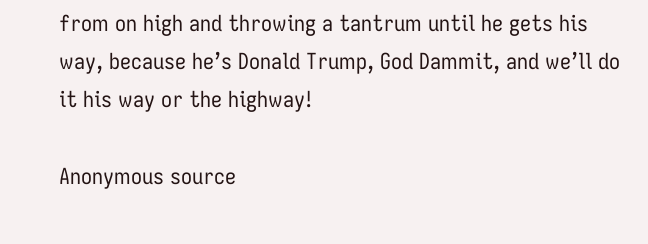from on high and throwing a tantrum until he gets his way, because he’s Donald Trump, God Dammit, and we’ll do it his way or the highway!

Anonymous source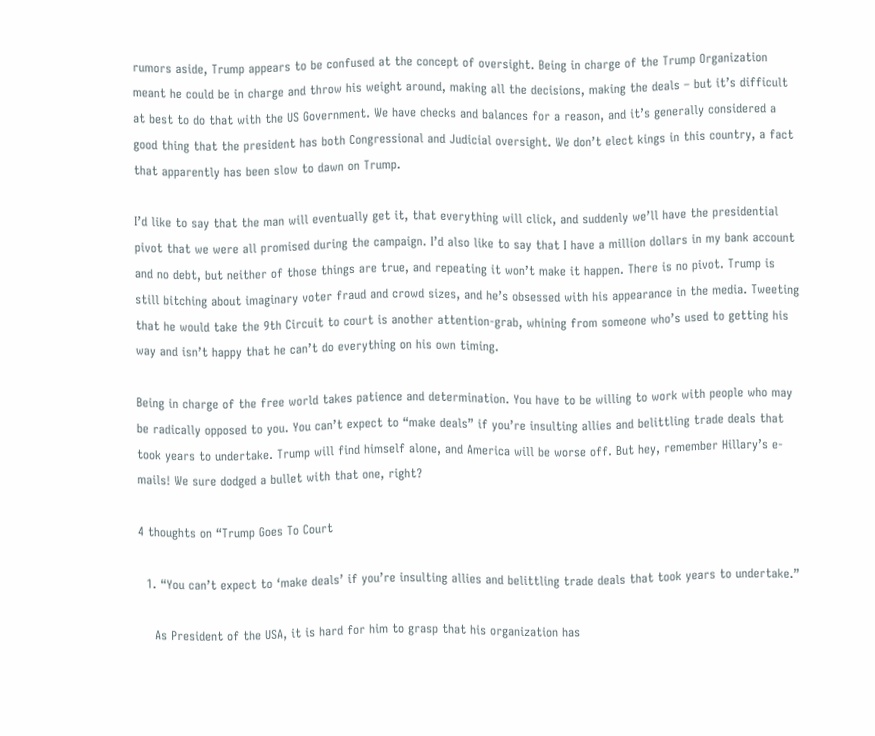rumors aside, Trump appears to be confused at the concept of oversight. Being in charge of the Trump Organization meant he could be in charge and throw his weight around, making all the decisions, making the deals – but it’s difficult at best to do that with the US Government. We have checks and balances for a reason, and it’s generally considered a good thing that the president has both Congressional and Judicial oversight. We don’t elect kings in this country, a fact that apparently has been slow to dawn on Trump.

I’d like to say that the man will eventually get it, that everything will click, and suddenly we’ll have the presidential pivot that we were all promised during the campaign. I’d also like to say that I have a million dollars in my bank account and no debt, but neither of those things are true, and repeating it won’t make it happen. There is no pivot. Trump is still bitching about imaginary voter fraud and crowd sizes, and he’s obsessed with his appearance in the media. Tweeting that he would take the 9th Circuit to court is another attention-grab, whining from someone who’s used to getting his way and isn’t happy that he can’t do everything on his own timing.

Being in charge of the free world takes patience and determination. You have to be willing to work with people who may be radically opposed to you. You can’t expect to “make deals” if you’re insulting allies and belittling trade deals that took years to undertake. Trump will find himself alone, and America will be worse off. But hey, remember Hillary’s e-mails! We sure dodged a bullet with that one, right?

4 thoughts on “Trump Goes To Court

  1. “You can’t expect to ‘make deals’ if you’re insulting allies and belittling trade deals that took years to undertake.”

    As President of the USA, it is hard for him to grasp that his organization has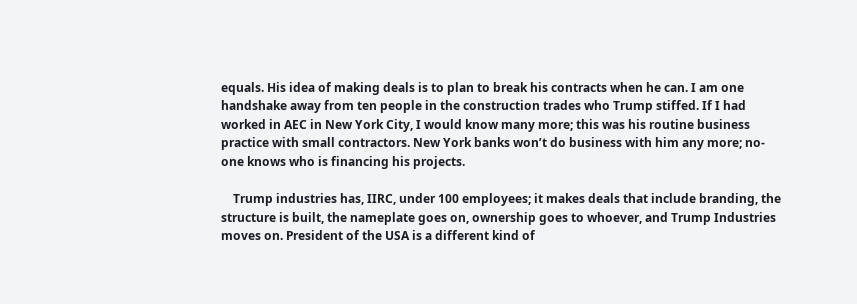equals. His idea of making deals is to plan to break his contracts when he can. I am one handshake away from ten people in the construction trades who Trump stiffed. If I had worked in AEC in New York City, I would know many more; this was his routine business practice with small contractors. New York banks won’t do business with him any more; no-one knows who is financing his projects.

    Trump industries has, IIRC, under 100 employees; it makes deals that include branding, the structure is built, the nameplate goes on, ownership goes to whoever, and Trump Industries moves on. President of the USA is a different kind of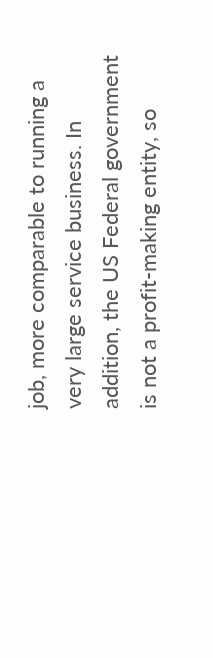job, more comparable to running a very large service business. In addition, the US Federal government is not a profit-making entity, so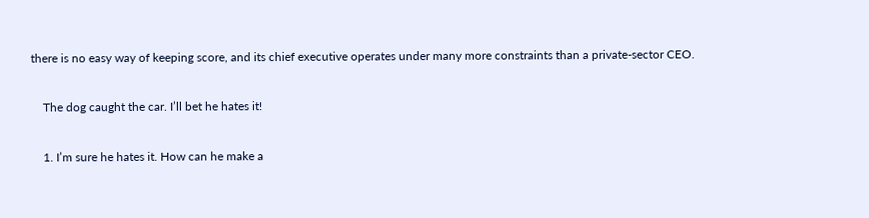there is no easy way of keeping score, and its chief executive operates under many more constraints than a private-sector CEO.

    The dog caught the car. I’ll bet he hates it!

    1. I’m sure he hates it. How can he make a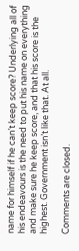name for himself if he can’t keep score? Underlying all of his endeavours is the need to put his name on everything and make sure he keep score, and that his score is the highest. Government isn’t like that. At all.

Comments are closed.